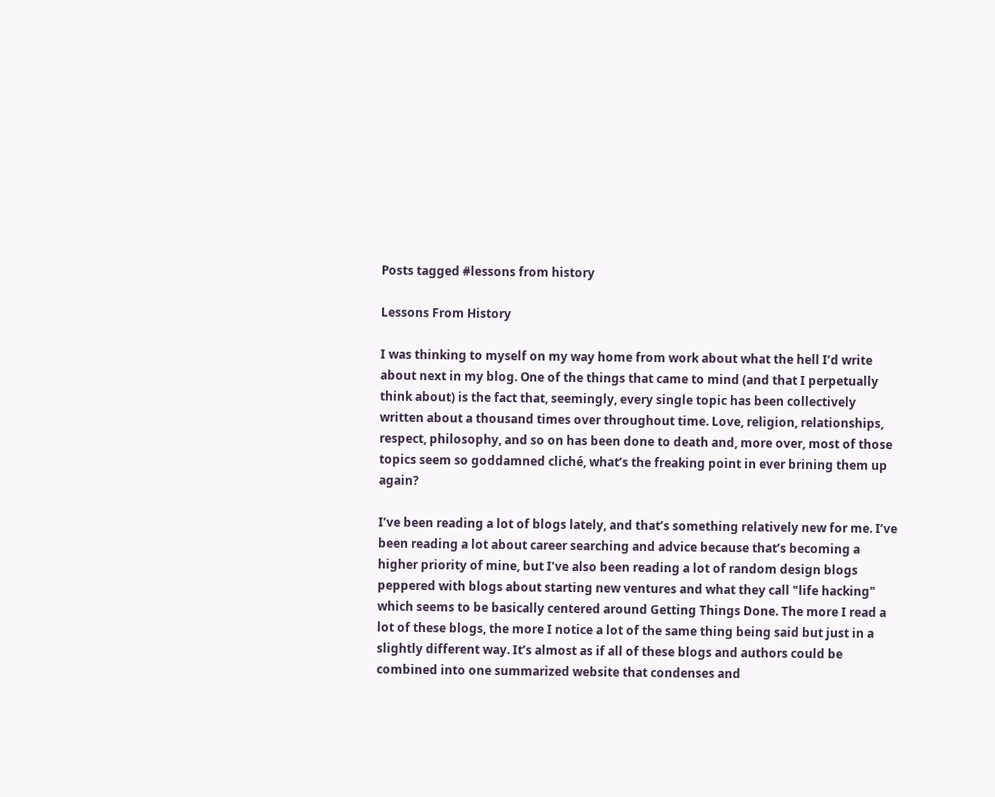Posts tagged #lessons from history

Lessons From History

I was thinking to myself on my way home from work about what the hell I’d write about next in my blog. One of the things that came to mind (and that I perpetually think about) is the fact that, seemingly, every single topic has been collectively written about a thousand times over throughout time. Love, religion, relationships, respect, philosophy, and so on has been done to death and, more over, most of those topics seem so goddamned cliché, what’s the freaking point in ever brining them up again?

I’ve been reading a lot of blogs lately, and that’s something relatively new for me. I’ve been reading a lot about career searching and advice because that’s becoming a higher priority of mine, but I’ve also been reading a lot of random design blogs peppered with blogs about starting new ventures and what they call "life hacking" which seems to be basically centered around Getting Things Done. The more I read a lot of these blogs, the more I notice a lot of the same thing being said but just in a slightly different way. It’s almost as if all of these blogs and authors could be combined into one summarized website that condenses and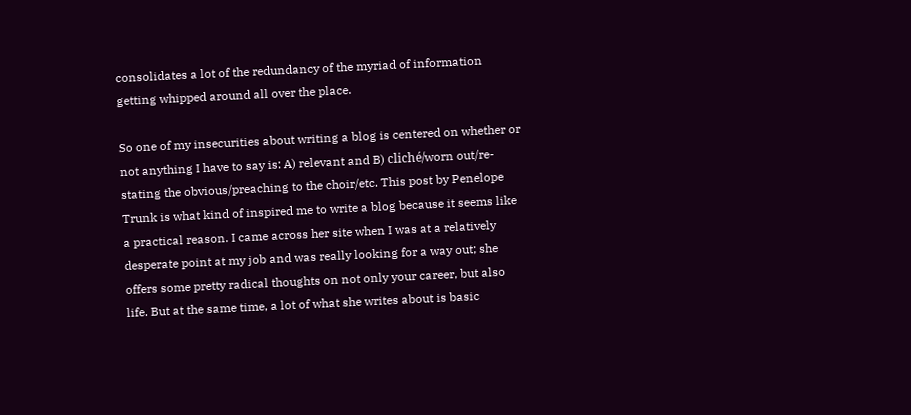consolidates a lot of the redundancy of the myriad of information getting whipped around all over the place.

So one of my insecurities about writing a blog is centered on whether or not anything I have to say is: A) relevant and B) cliché/worn out/re-stating the obvious/preaching to the choir/etc. This post by Penelope Trunk is what kind of inspired me to write a blog because it seems like a practical reason. I came across her site when I was at a relatively desperate point at my job and was really looking for a way out; she offers some pretty radical thoughts on not only your career, but also life. But at the same time, a lot of what she writes about is basic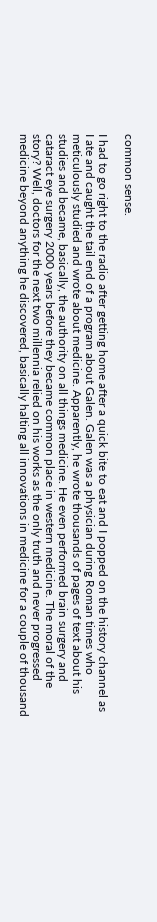common sense.

I had to go right to the radio after getting home after a quick bite to eat and I popped on the history channel as I ate and caught the tail end of a program about Galen. Galen was a physician during Roman times who meticulously studied and wrote about medicine. Apparently, he wrote thousands of pages of text about his studies and became, basically, the authority on all things medicine. He even performed brain surgery and cataract eye surgery 2000 years before they became common place in western medicine. The moral of the story? Well, doctors for the next two millennia relied on his works as the only truth and never progressed medicine beyond anything he discovered, basically halting all innovations in medicine for a couple of thousand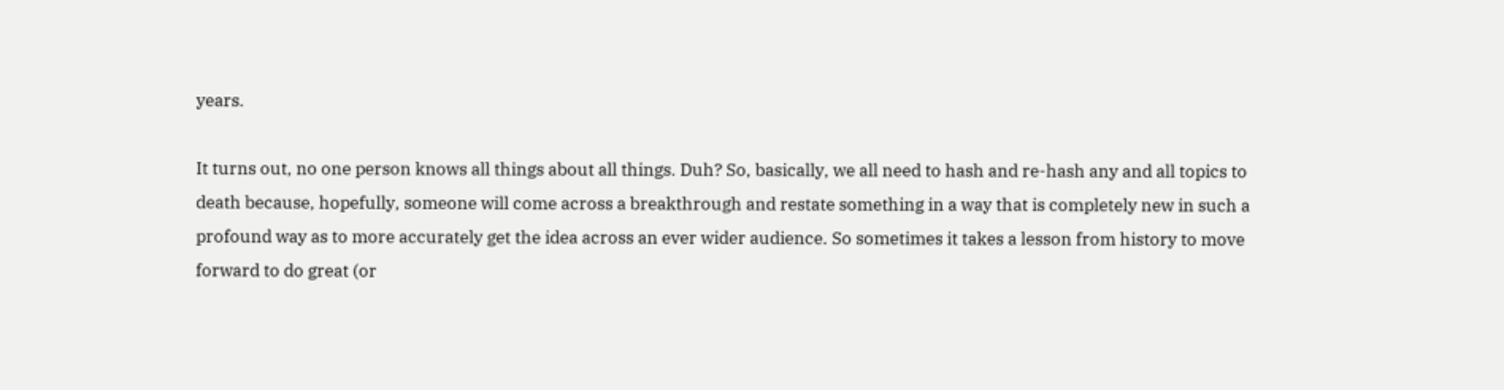years.

It turns out, no one person knows all things about all things. Duh? So, basically, we all need to hash and re-hash any and all topics to death because, hopefully, someone will come across a breakthrough and restate something in a way that is completely new in such a profound way as to more accurately get the idea across an ever wider audience. So sometimes it takes a lesson from history to move forward to do great (or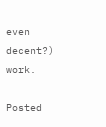even decent?) work.

Posted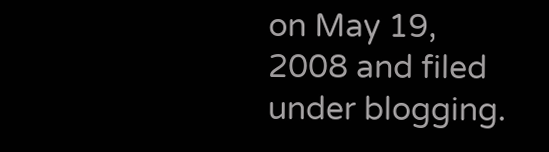on May 19, 2008 and filed under blogging.